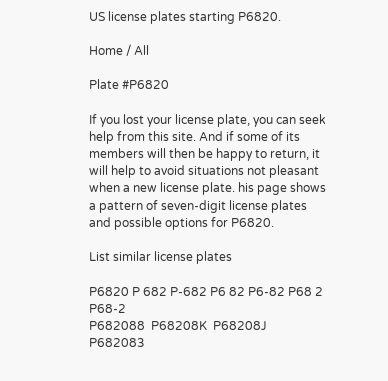US license plates starting P6820.

Home / All

Plate #P6820

If you lost your license plate, you can seek help from this site. And if some of its members will then be happy to return, it will help to avoid situations not pleasant when a new license plate. his page shows a pattern of seven-digit license plates and possible options for P6820.

List similar license plates

P6820 P 682 P-682 P6 82 P6-82 P68 2 P68-2
P682088  P68208K  P68208J  P682083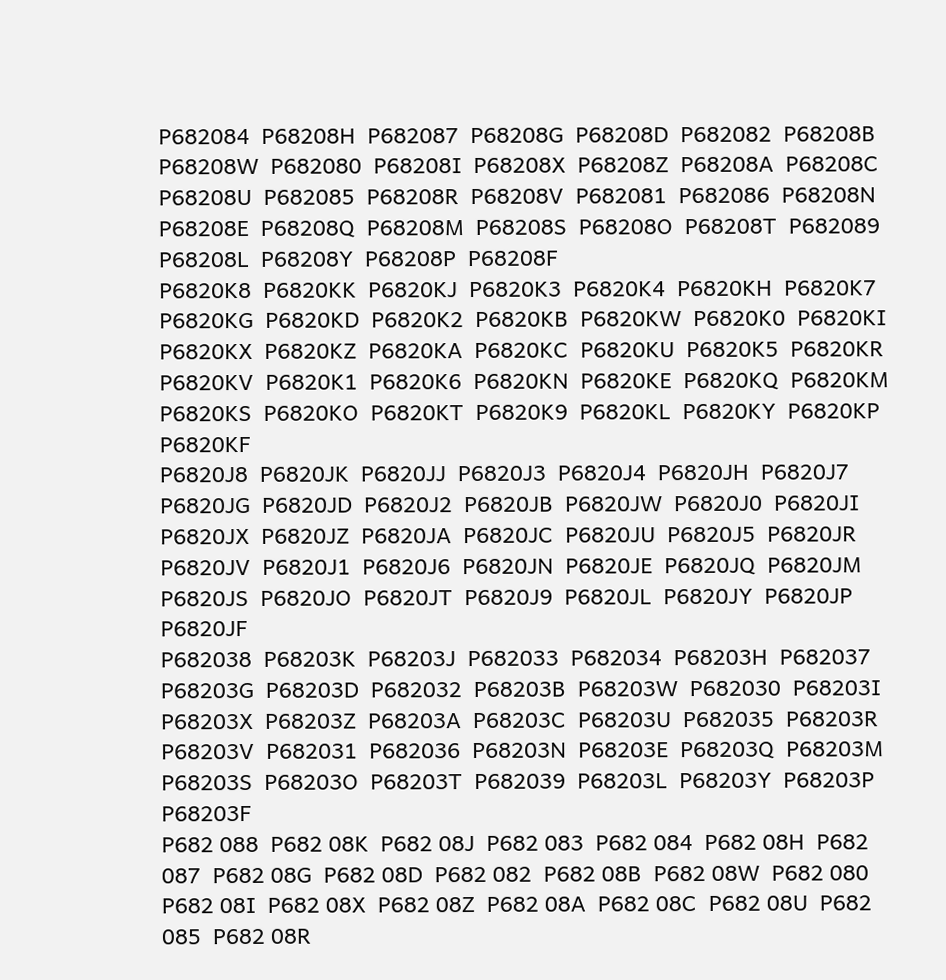P682084  P68208H  P682087  P68208G  P68208D  P682082  P68208B  P68208W  P682080  P68208I  P68208X  P68208Z  P68208A  P68208C  P68208U  P682085  P68208R  P68208V  P682081  P682086  P68208N  P68208E  P68208Q  P68208M  P68208S  P68208O  P68208T  P682089  P68208L  P68208Y  P68208P  P68208F
P6820K8  P6820KK  P6820KJ  P6820K3  P6820K4  P6820KH  P6820K7  P6820KG  P6820KD  P6820K2  P6820KB  P6820KW  P6820K0  P6820KI  P6820KX  P6820KZ  P6820KA  P6820KC  P6820KU  P6820K5  P6820KR  P6820KV  P6820K1  P6820K6  P6820KN  P6820KE  P6820KQ  P6820KM  P6820KS  P6820KO  P6820KT  P6820K9  P6820KL  P6820KY  P6820KP  P6820KF
P6820J8  P6820JK  P6820JJ  P6820J3  P6820J4  P6820JH  P6820J7  P6820JG  P6820JD  P6820J2  P6820JB  P6820JW  P6820J0  P6820JI  P6820JX  P6820JZ  P6820JA  P6820JC  P6820JU  P6820J5  P6820JR  P6820JV  P6820J1  P6820J6  P6820JN  P6820JE  P6820JQ  P6820JM  P6820JS  P6820JO  P6820JT  P6820J9  P6820JL  P6820JY  P6820JP  P6820JF
P682038  P68203K  P68203J  P682033  P682034  P68203H  P682037  P68203G  P68203D  P682032  P68203B  P68203W  P682030  P68203I  P68203X  P68203Z  P68203A  P68203C  P68203U  P682035  P68203R  P68203V  P682031  P682036  P68203N  P68203E  P68203Q  P68203M  P68203S  P68203O  P68203T  P682039  P68203L  P68203Y  P68203P  P68203F
P682 088  P682 08K  P682 08J  P682 083  P682 084  P682 08H  P682 087  P682 08G  P682 08D  P682 082  P682 08B  P682 08W  P682 080  P682 08I  P682 08X  P682 08Z  P682 08A  P682 08C  P682 08U  P682 085  P682 08R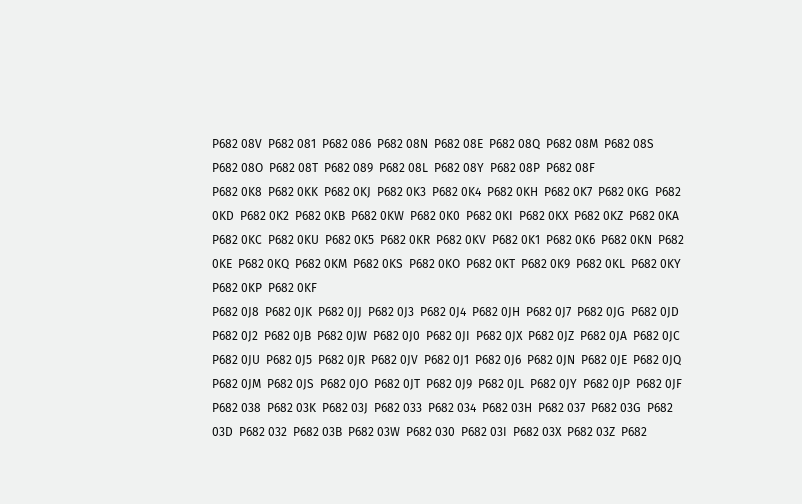P682 08V  P682 081  P682 086  P682 08N  P682 08E  P682 08Q  P682 08M  P682 08S  P682 08O  P682 08T  P682 089  P682 08L  P682 08Y  P682 08P  P682 08F
P682 0K8  P682 0KK  P682 0KJ  P682 0K3  P682 0K4  P682 0KH  P682 0K7  P682 0KG  P682 0KD  P682 0K2  P682 0KB  P682 0KW  P682 0K0  P682 0KI  P682 0KX  P682 0KZ  P682 0KA  P682 0KC  P682 0KU  P682 0K5  P682 0KR  P682 0KV  P682 0K1  P682 0K6  P682 0KN  P682 0KE  P682 0KQ  P682 0KM  P682 0KS  P682 0KO  P682 0KT  P682 0K9  P682 0KL  P682 0KY  P682 0KP  P682 0KF
P682 0J8  P682 0JK  P682 0JJ  P682 0J3  P682 0J4  P682 0JH  P682 0J7  P682 0JG  P682 0JD  P682 0J2  P682 0JB  P682 0JW  P682 0J0  P682 0JI  P682 0JX  P682 0JZ  P682 0JA  P682 0JC  P682 0JU  P682 0J5  P682 0JR  P682 0JV  P682 0J1  P682 0J6  P682 0JN  P682 0JE  P682 0JQ  P682 0JM  P682 0JS  P682 0JO  P682 0JT  P682 0J9  P682 0JL  P682 0JY  P682 0JP  P682 0JF
P682 038  P682 03K  P682 03J  P682 033  P682 034  P682 03H  P682 037  P682 03G  P682 03D  P682 032  P682 03B  P682 03W  P682 030  P682 03I  P682 03X  P682 03Z  P682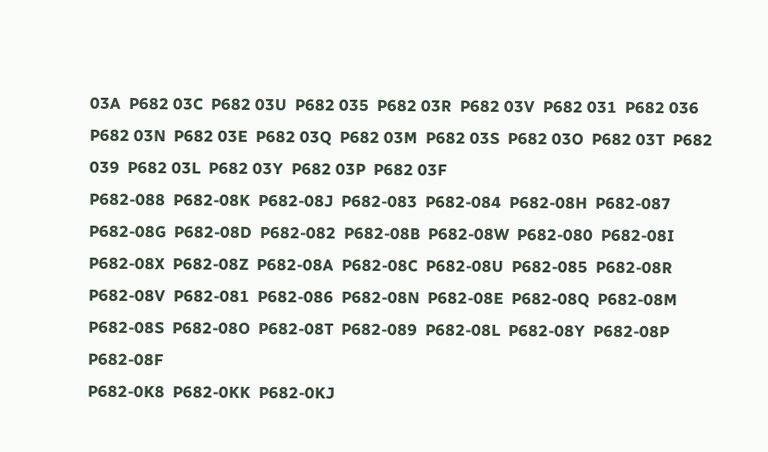03A  P682 03C  P682 03U  P682 035  P682 03R  P682 03V  P682 031  P682 036  P682 03N  P682 03E  P682 03Q  P682 03M  P682 03S  P682 03O  P682 03T  P682 039  P682 03L  P682 03Y  P682 03P  P682 03F
P682-088  P682-08K  P682-08J  P682-083  P682-084  P682-08H  P682-087  P682-08G  P682-08D  P682-082  P682-08B  P682-08W  P682-080  P682-08I  P682-08X  P682-08Z  P682-08A  P682-08C  P682-08U  P682-085  P682-08R  P682-08V  P682-081  P682-086  P682-08N  P682-08E  P682-08Q  P682-08M  P682-08S  P682-08O  P682-08T  P682-089  P682-08L  P682-08Y  P682-08P  P682-08F
P682-0K8  P682-0KK  P682-0KJ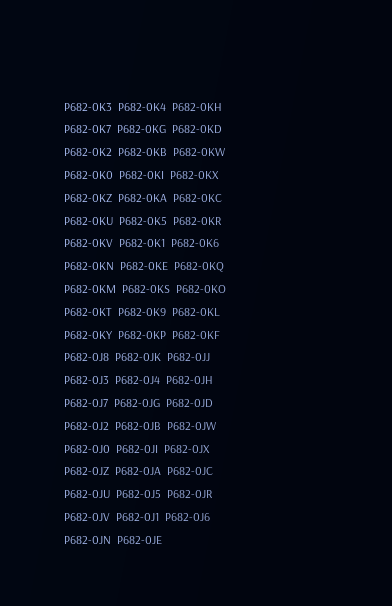P682-0K3  P682-0K4  P682-0KH  P682-0K7  P682-0KG  P682-0KD  P682-0K2  P682-0KB  P682-0KW  P682-0K0  P682-0KI  P682-0KX  P682-0KZ  P682-0KA  P682-0KC  P682-0KU  P682-0K5  P682-0KR  P682-0KV  P682-0K1  P682-0K6  P682-0KN  P682-0KE  P682-0KQ  P682-0KM  P682-0KS  P682-0KO  P682-0KT  P682-0K9  P682-0KL  P682-0KY  P682-0KP  P682-0KF
P682-0J8  P682-0JK  P682-0JJ  P682-0J3  P682-0J4  P682-0JH  P682-0J7  P682-0JG  P682-0JD  P682-0J2  P682-0JB  P682-0JW  P682-0J0  P682-0JI  P682-0JX  P682-0JZ  P682-0JA  P682-0JC  P682-0JU  P682-0J5  P682-0JR  P682-0JV  P682-0J1  P682-0J6  P682-0JN  P682-0JE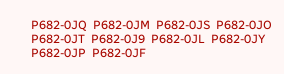P682-0JQ  P682-0JM  P682-0JS  P682-0JO  P682-0JT  P682-0J9  P682-0JL  P682-0JY  P682-0JP  P682-0JF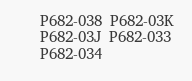P682-038  P682-03K  P682-03J  P682-033  P682-034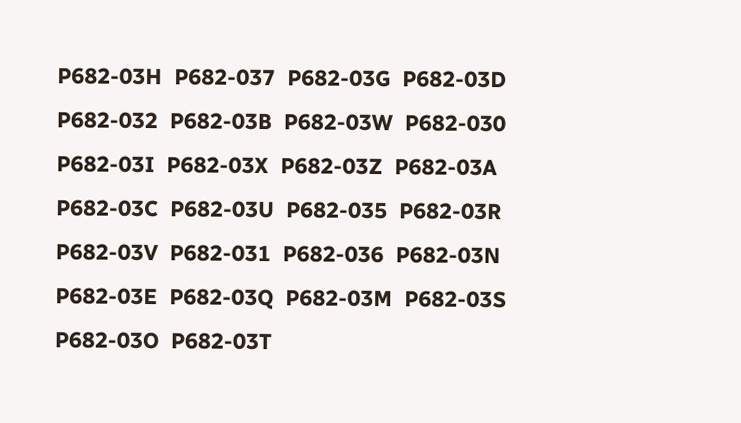P682-03H  P682-037  P682-03G  P682-03D  P682-032  P682-03B  P682-03W  P682-030  P682-03I  P682-03X  P682-03Z  P682-03A  P682-03C  P682-03U  P682-035  P682-03R  P682-03V  P682-031  P682-036  P682-03N  P682-03E  P682-03Q  P682-03M  P682-03S  P682-03O  P682-03T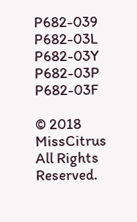P682-039  P682-03L  P682-03Y  P682-03P  P682-03F

© 2018 MissCitrus All Rights Reserved.